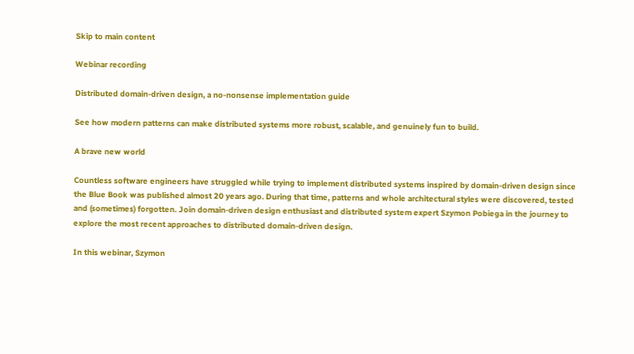Skip to main content

Webinar recording

Distributed domain-driven design, a no-nonsense implementation guide

See how modern patterns can make distributed systems more robust, scalable, and genuinely fun to build.

A brave new world

Countless software engineers have struggled while trying to implement distributed systems inspired by domain-driven design since the Blue Book was published almost 20 years ago. During that time, patterns and whole architectural styles were discovered, tested and (sometimes) forgotten. Join domain-driven design enthusiast and distributed system expert Szymon Pobiega in the journey to explore the most recent approaches to distributed domain-driven design.

In this webinar, Szymon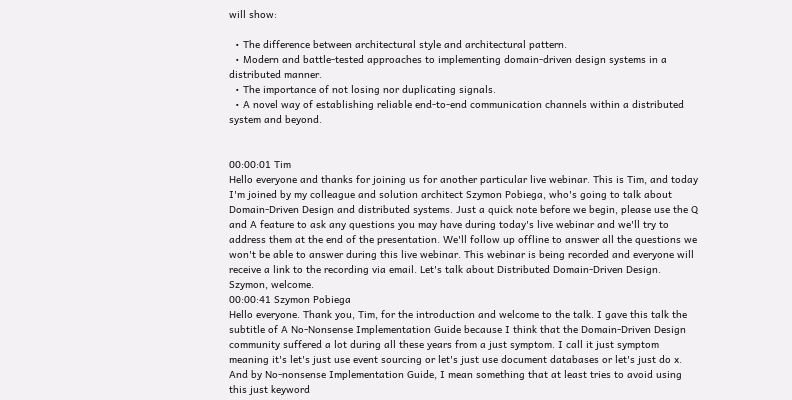will show:

  • The difference between architectural style and architectural pattern.
  • Modern and battle-tested approaches to implementing domain-driven design systems in a distributed manner.
  • The importance of not losing nor duplicating signals.
  • A novel way of establishing reliable end-to-end communication channels within a distributed system and beyond.


00:00:01 Tim
Hello everyone and thanks for joining us for another particular live webinar. This is Tim, and today I'm joined by my colleague and solution architect Szymon Pobiega, who's going to talk about Domain-Driven Design and distributed systems. Just a quick note before we begin, please use the Q and A feature to ask any questions you may have during today's live webinar and we'll try to address them at the end of the presentation. We'll follow up offline to answer all the questions we won't be able to answer during this live webinar. This webinar is being recorded and everyone will receive a link to the recording via email. Let's talk about Distributed Domain-Driven Design. Szymon, welcome.
00:00:41 Szymon Pobiega
Hello everyone. Thank you, Tim, for the introduction and welcome to the talk. I gave this talk the subtitle of A No-Nonsense Implementation Guide because I think that the Domain-Driven Design community suffered a lot during all these years from a just symptom. I call it just symptom meaning it's let's just use event sourcing or let's just use document databases or let's just do x. And by No-nonsense Implementation Guide, I mean something that at least tries to avoid using this just keyword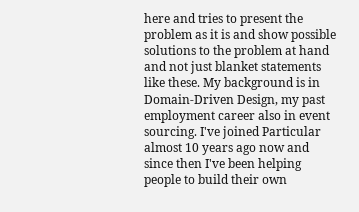here and tries to present the problem as it is and show possible solutions to the problem at hand and not just blanket statements like these. My background is in Domain-Driven Design, my past employment career also in event sourcing. I've joined Particular almost 10 years ago now and since then I've been helping people to build their own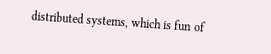distributed systems, which is fun of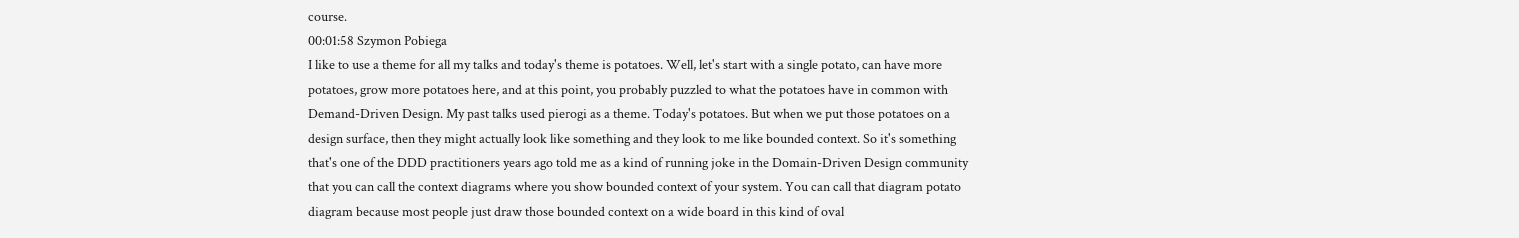course.
00:01:58 Szymon Pobiega
I like to use a theme for all my talks and today's theme is potatoes. Well, let's start with a single potato, can have more potatoes, grow more potatoes here, and at this point, you probably puzzled to what the potatoes have in common with Demand-Driven Design. My past talks used pierogi as a theme. Today's potatoes. But when we put those potatoes on a design surface, then they might actually look like something and they look to me like bounded context. So it's something that's one of the DDD practitioners years ago told me as a kind of running joke in the Domain-Driven Design community that you can call the context diagrams where you show bounded context of your system. You can call that diagram potato diagram because most people just draw those bounded context on a wide board in this kind of oval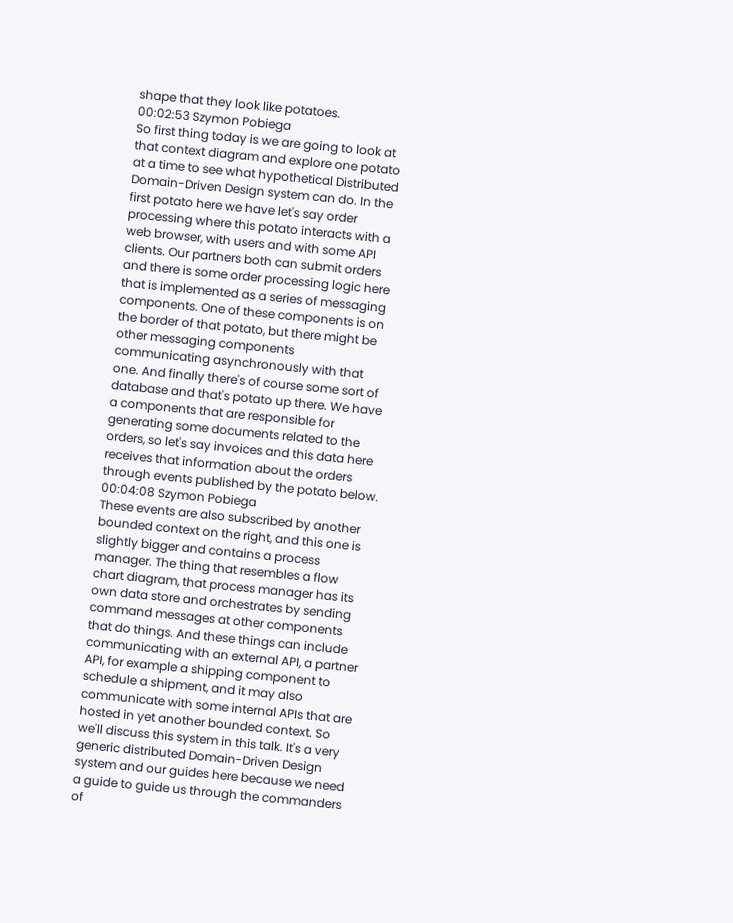shape that they look like potatoes.
00:02:53 Szymon Pobiega
So first thing today is we are going to look at that context diagram and explore one potato at a time to see what hypothetical Distributed Domain-Driven Design system can do. In the first potato here we have let's say order processing where this potato interacts with a web browser, with users and with some API clients. Our partners both can submit orders and there is some order processing logic here that is implemented as a series of messaging components. One of these components is on the border of that potato, but there might be other messaging components communicating asynchronously with that one. And finally there's of course some sort of database and that's potato up there. We have a components that are responsible for generating some documents related to the orders, so let's say invoices and this data here receives that information about the orders through events published by the potato below.
00:04:08 Szymon Pobiega
These events are also subscribed by another bounded context on the right, and this one is slightly bigger and contains a process manager. The thing that resembles a flow chart diagram, that process manager has its own data store and orchestrates by sending command messages at other components that do things. And these things can include communicating with an external API, a partner API, for example a shipping component to schedule a shipment, and it may also communicate with some internal APIs that are hosted in yet another bounded context. So we'll discuss this system in this talk. It's a very generic distributed Domain-Driven Design system and our guides here because we need a guide to guide us through the commanders of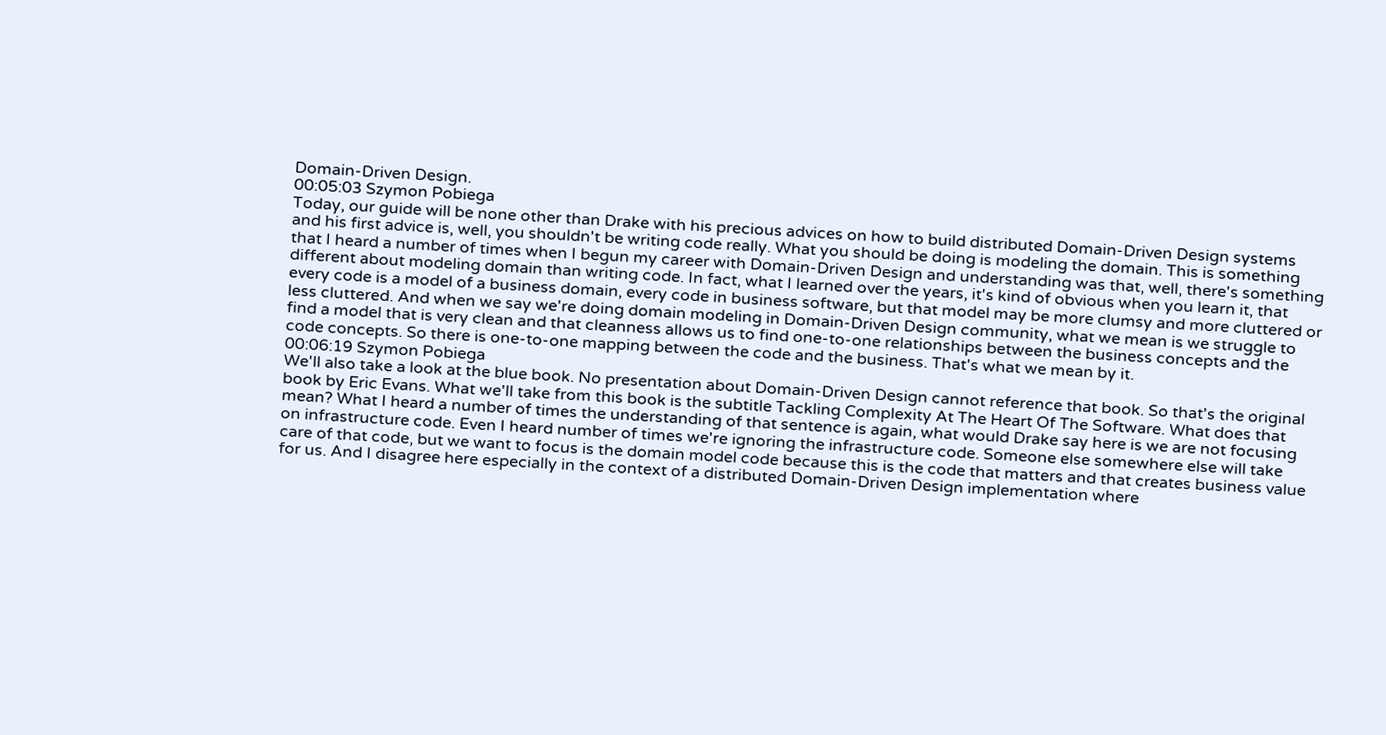Domain-Driven Design.
00:05:03 Szymon Pobiega
Today, our guide will be none other than Drake with his precious advices on how to build distributed Domain-Driven Design systems and his first advice is, well, you shouldn't be writing code really. What you should be doing is modeling the domain. This is something that I heard a number of times when I begun my career with Domain-Driven Design and understanding was that, well, there's something different about modeling domain than writing code. In fact, what I learned over the years, it's kind of obvious when you learn it, that every code is a model of a business domain, every code in business software, but that model may be more clumsy and more cluttered or less cluttered. And when we say we're doing domain modeling in Domain-Driven Design community, what we mean is we struggle to find a model that is very clean and that cleanness allows us to find one-to-one relationships between the business concepts and the code concepts. So there is one-to-one mapping between the code and the business. That's what we mean by it.
00:06:19 Szymon Pobiega
We'll also take a look at the blue book. No presentation about Domain-Driven Design cannot reference that book. So that's the original book by Eric Evans. What we'll take from this book is the subtitle Tackling Complexity At The Heart Of The Software. What does that mean? What I heard a number of times the understanding of that sentence is again, what would Drake say here is we are not focusing on infrastructure code. Even I heard number of times we're ignoring the infrastructure code. Someone else somewhere else will take care of that code, but we want to focus is the domain model code because this is the code that matters and that creates business value for us. And I disagree here especially in the context of a distributed Domain-Driven Design implementation where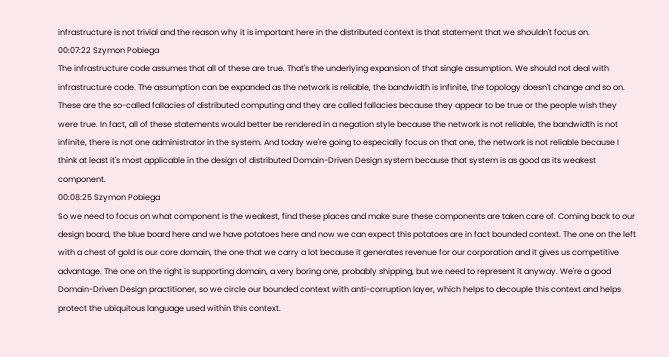infrastructure is not trivial and the reason why it is important here in the distributed context is that statement that we shouldn't focus on.
00:07:22 Szymon Pobiega
The infrastructure code assumes that all of these are true. That's the underlying expansion of that single assumption. We should not deal with infrastructure code. The assumption can be expanded as the network is reliable, the bandwidth is infinite, the topology doesn't change and so on. These are the so-called fallacies of distributed computing and they are called fallacies because they appear to be true or the people wish they were true. In fact, all of these statements would better be rendered in a negation style because the network is not reliable, the bandwidth is not infinite, there is not one administrator in the system. And today we're going to especially focus on that one, the network is not reliable because I think at least it's most applicable in the design of distributed Domain-Driven Design system because that system is as good as its weakest component.
00:08:25 Szymon Pobiega
So we need to focus on what component is the weakest, find these places and make sure these components are taken care of. Coming back to our design board, the blue board here and we have potatoes here and now we can expect this potatoes are in fact bounded context. The one on the left with a chest of gold is our core domain, the one that we carry a lot because it generates revenue for our corporation and it gives us competitive advantage. The one on the right is supporting domain, a very boring one, probably shipping, but we need to represent it anyway. We're a good Domain-Driven Design practitioner, so we circle our bounded context with anti-corruption layer, which helps to decouple this context and helps protect the ubiquitous language used within this context.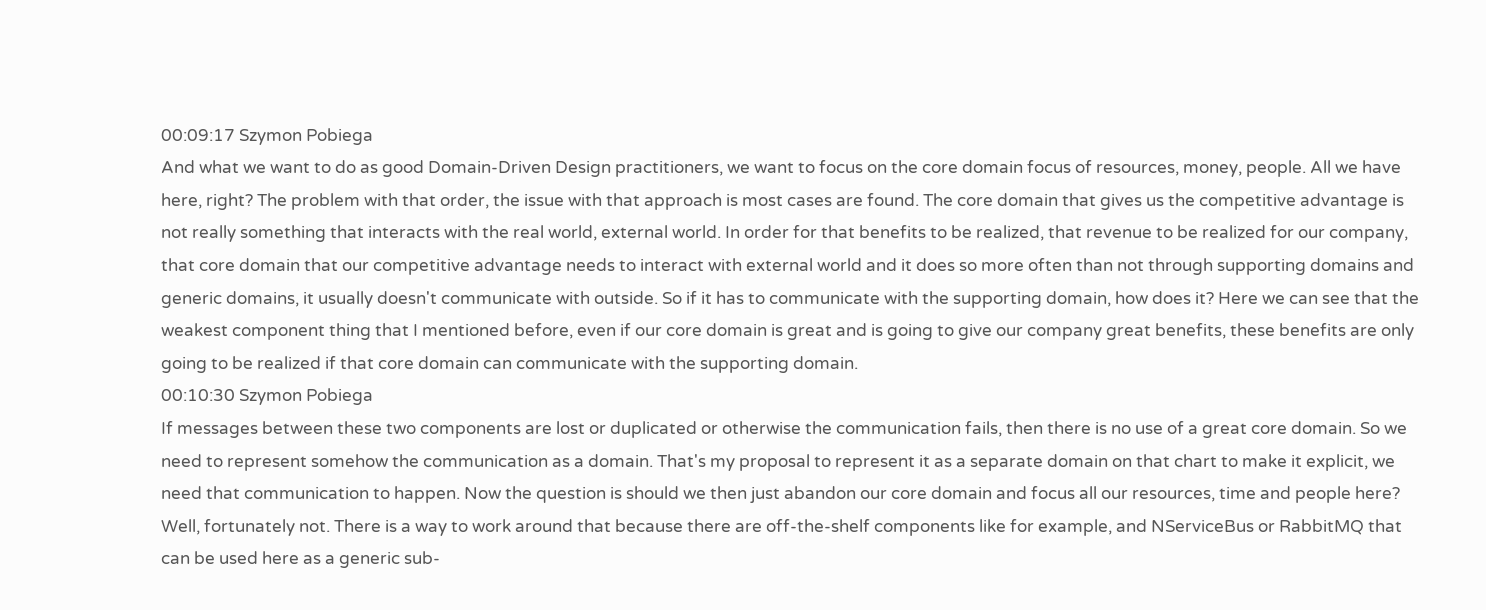00:09:17 Szymon Pobiega
And what we want to do as good Domain-Driven Design practitioners, we want to focus on the core domain focus of resources, money, people. All we have here, right? The problem with that order, the issue with that approach is most cases are found. The core domain that gives us the competitive advantage is not really something that interacts with the real world, external world. In order for that benefits to be realized, that revenue to be realized for our company, that core domain that our competitive advantage needs to interact with external world and it does so more often than not through supporting domains and generic domains, it usually doesn't communicate with outside. So if it has to communicate with the supporting domain, how does it? Here we can see that the weakest component thing that I mentioned before, even if our core domain is great and is going to give our company great benefits, these benefits are only going to be realized if that core domain can communicate with the supporting domain.
00:10:30 Szymon Pobiega
If messages between these two components are lost or duplicated or otherwise the communication fails, then there is no use of a great core domain. So we need to represent somehow the communication as a domain. That's my proposal to represent it as a separate domain on that chart to make it explicit, we need that communication to happen. Now the question is should we then just abandon our core domain and focus all our resources, time and people here? Well, fortunately not. There is a way to work around that because there are off-the-shelf components like for example, and NServiceBus or RabbitMQ that can be used here as a generic sub-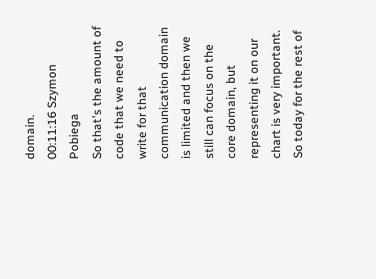domain.
00:11:16 Szymon Pobiega
So that's the amount of code that we need to write for that communication domain is limited and then we still can focus on the core domain, but representing it on our chart is very important. So today for the rest of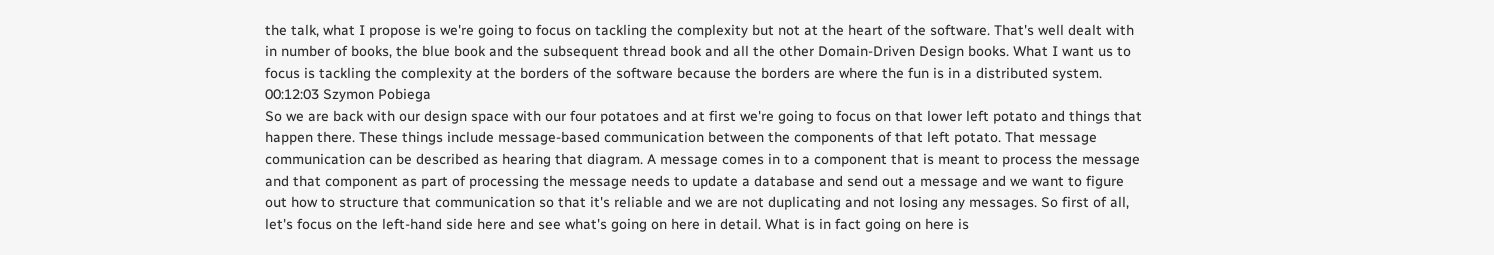the talk, what I propose is we're going to focus on tackling the complexity but not at the heart of the software. That's well dealt with in number of books, the blue book and the subsequent thread book and all the other Domain-Driven Design books. What I want us to focus is tackling the complexity at the borders of the software because the borders are where the fun is in a distributed system.
00:12:03 Szymon Pobiega
So we are back with our design space with our four potatoes and at first we're going to focus on that lower left potato and things that happen there. These things include message-based communication between the components of that left potato. That message communication can be described as hearing that diagram. A message comes in to a component that is meant to process the message and that component as part of processing the message needs to update a database and send out a message and we want to figure out how to structure that communication so that it's reliable and we are not duplicating and not losing any messages. So first of all, let's focus on the left-hand side here and see what's going on here in detail. What is in fact going on here is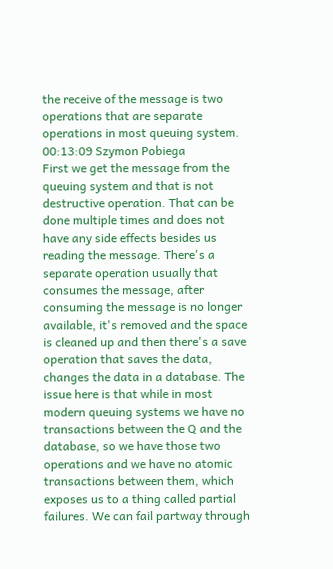the receive of the message is two operations that are separate operations in most queuing system.
00:13:09 Szymon Pobiega
First we get the message from the queuing system and that is not destructive operation. That can be done multiple times and does not have any side effects besides us reading the message. There's a separate operation usually that consumes the message, after consuming the message is no longer available, it's removed and the space is cleaned up and then there's a save operation that saves the data, changes the data in a database. The issue here is that while in most modern queuing systems we have no transactions between the Q and the database, so we have those two operations and we have no atomic transactions between them, which exposes us to a thing called partial failures. We can fail partway through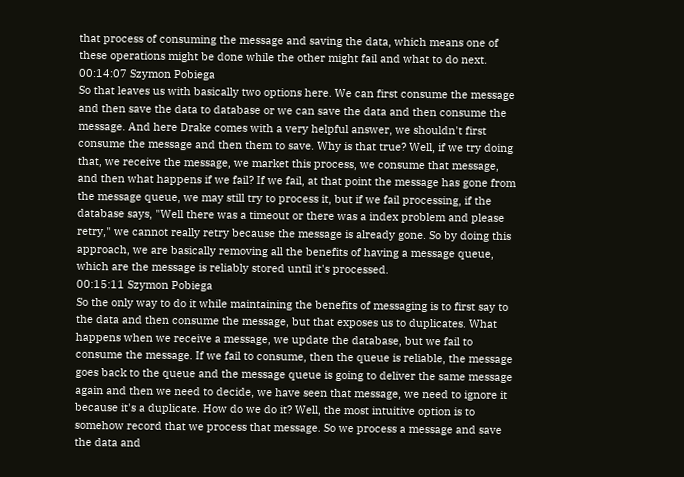that process of consuming the message and saving the data, which means one of these operations might be done while the other might fail and what to do next.
00:14:07 Szymon Pobiega
So that leaves us with basically two options here. We can first consume the message and then save the data to database or we can save the data and then consume the message. And here Drake comes with a very helpful answer, we shouldn't first consume the message and then them to save. Why is that true? Well, if we try doing that, we receive the message, we market this process, we consume that message, and then what happens if we fail? If we fail, at that point the message has gone from the message queue, we may still try to process it, but if we fail processing, if the database says, "Well there was a timeout or there was a index problem and please retry," we cannot really retry because the message is already gone. So by doing this approach, we are basically removing all the benefits of having a message queue, which are the message is reliably stored until it's processed.
00:15:11 Szymon Pobiega
So the only way to do it while maintaining the benefits of messaging is to first say to the data and then consume the message, but that exposes us to duplicates. What happens when we receive a message, we update the database, but we fail to consume the message. If we fail to consume, then the queue is reliable, the message goes back to the queue and the message queue is going to deliver the same message again and then we need to decide, we have seen that message, we need to ignore it because it's a duplicate. How do we do it? Well, the most intuitive option is to somehow record that we process that message. So we process a message and save the data and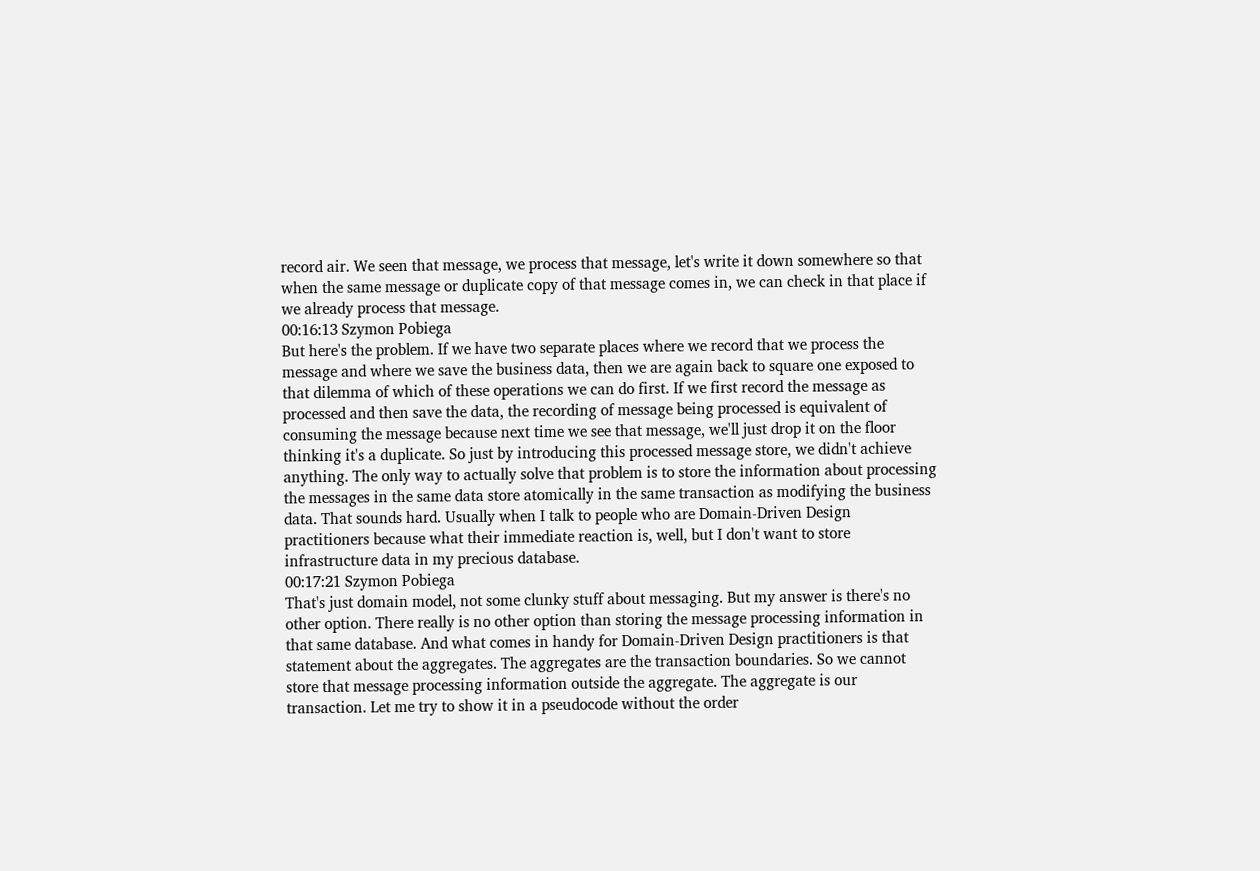record air. We seen that message, we process that message, let's write it down somewhere so that when the same message or duplicate copy of that message comes in, we can check in that place if we already process that message.
00:16:13 Szymon Pobiega
But here's the problem. If we have two separate places where we record that we process the message and where we save the business data, then we are again back to square one exposed to that dilemma of which of these operations we can do first. If we first record the message as processed and then save the data, the recording of message being processed is equivalent of consuming the message because next time we see that message, we'll just drop it on the floor thinking it's a duplicate. So just by introducing this processed message store, we didn't achieve anything. The only way to actually solve that problem is to store the information about processing the messages in the same data store atomically in the same transaction as modifying the business data. That sounds hard. Usually when I talk to people who are Domain-Driven Design practitioners because what their immediate reaction is, well, but I don't want to store infrastructure data in my precious database.
00:17:21 Szymon Pobiega
That's just domain model, not some clunky stuff about messaging. But my answer is there's no other option. There really is no other option than storing the message processing information in that same database. And what comes in handy for Domain-Driven Design practitioners is that statement about the aggregates. The aggregates are the transaction boundaries. So we cannot store that message processing information outside the aggregate. The aggregate is our transaction. Let me try to show it in a pseudocode without the order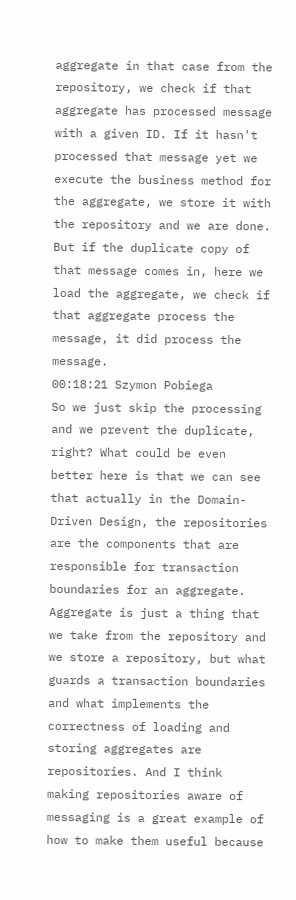aggregate in that case from the repository, we check if that aggregate has processed message with a given ID. If it hasn't processed that message yet we execute the business method for the aggregate, we store it with the repository and we are done. But if the duplicate copy of that message comes in, here we load the aggregate, we check if that aggregate process the message, it did process the message.
00:18:21 Szymon Pobiega
So we just skip the processing and we prevent the duplicate, right? What could be even better here is that we can see that actually in the Domain-Driven Design, the repositories are the components that are responsible for transaction boundaries for an aggregate. Aggregate is just a thing that we take from the repository and we store a repository, but what guards a transaction boundaries and what implements the correctness of loading and storing aggregates are repositories. And I think making repositories aware of messaging is a great example of how to make them useful because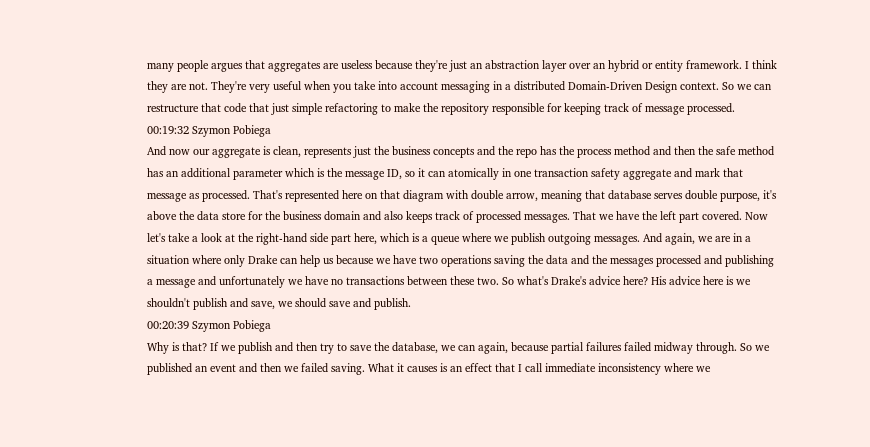many people argues that aggregates are useless because they're just an abstraction layer over an hybrid or entity framework. I think they are not. They're very useful when you take into account messaging in a distributed Domain-Driven Design context. So we can restructure that code that just simple refactoring to make the repository responsible for keeping track of message processed.
00:19:32 Szymon Pobiega
And now our aggregate is clean, represents just the business concepts and the repo has the process method and then the safe method has an additional parameter which is the message ID, so it can atomically in one transaction safety aggregate and mark that message as processed. That's represented here on that diagram with double arrow, meaning that database serves double purpose, it's above the data store for the business domain and also keeps track of processed messages. That we have the left part covered. Now let's take a look at the right-hand side part here, which is a queue where we publish outgoing messages. And again, we are in a situation where only Drake can help us because we have two operations saving the data and the messages processed and publishing a message and unfortunately we have no transactions between these two. So what's Drake's advice here? His advice here is we shouldn't publish and save, we should save and publish.
00:20:39 Szymon Pobiega
Why is that? If we publish and then try to save the database, we can again, because partial failures failed midway through. So we published an event and then we failed saving. What it causes is an effect that I call immediate inconsistency where we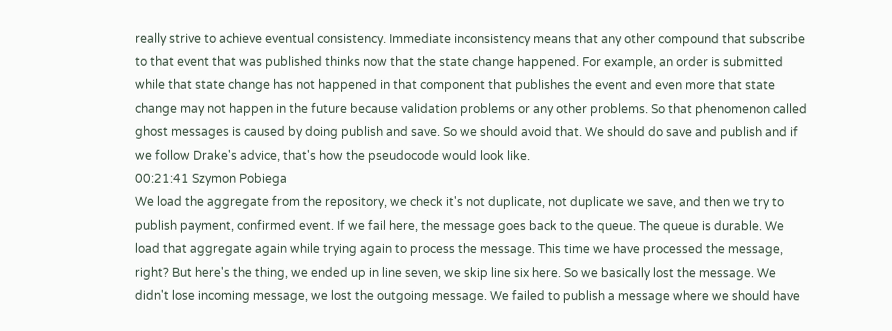really strive to achieve eventual consistency. Immediate inconsistency means that any other compound that subscribe to that event that was published thinks now that the state change happened. For example, an order is submitted while that state change has not happened in that component that publishes the event and even more that state change may not happen in the future because validation problems or any other problems. So that phenomenon called ghost messages is caused by doing publish and save. So we should avoid that. We should do save and publish and if we follow Drake's advice, that's how the pseudocode would look like.
00:21:41 Szymon Pobiega
We load the aggregate from the repository, we check it's not duplicate, not duplicate we save, and then we try to publish payment, confirmed event. If we fail here, the message goes back to the queue. The queue is durable. We load that aggregate again while trying again to process the message. This time we have processed the message, right? But here's the thing, we ended up in line seven, we skip line six here. So we basically lost the message. We didn't lose incoming message, we lost the outgoing message. We failed to publish a message where we should have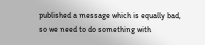published a message which is equally bad, so we need to do something with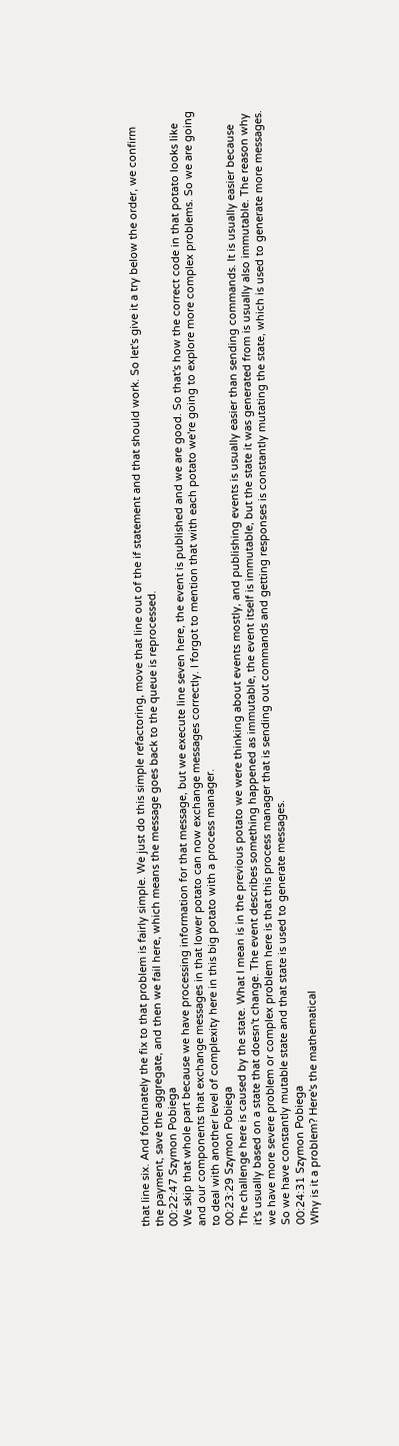that line six. And fortunately the fix to that problem is fairly simple. We just do this simple refactoring, move that line out of the if statement and that should work. So let's give it a try below the order, we confirm the payment, save the aggregate, and then we fail here, which means the message goes back to the queue is reprocessed.
00:22:47 Szymon Pobiega
We skip that whole part because we have processing information for that message, but we execute line seven here, the event is published and we are good. So that's how the correct code in that potato looks like and our components that exchange messages in that lower potato can now exchange messages correctly. I forgot to mention that with each potato we're going to explore more complex problems. So we are going to deal with another level of complexity here in this big potato with a process manager.
00:23:29 Szymon Pobiega
The challenge here is caused by the state. What I mean is in the previous potato we were thinking about events mostly, and publishing events is usually easier than sending commands. It is usually easier because it's usually based on a state that doesn't change. The event describes something happened as immutable, the event itself is immutable, but the state it was generated from is usually also immutable. The reason why we have more severe problem or complex problem here is that this process manager that is sending out commands and getting responses is constantly mutating the state, which is used to generate more messages. So we have constantly mutable state and that state is used to generate messages.
00:24:31 Szymon Pobiega
Why is it a problem? Here's the mathematical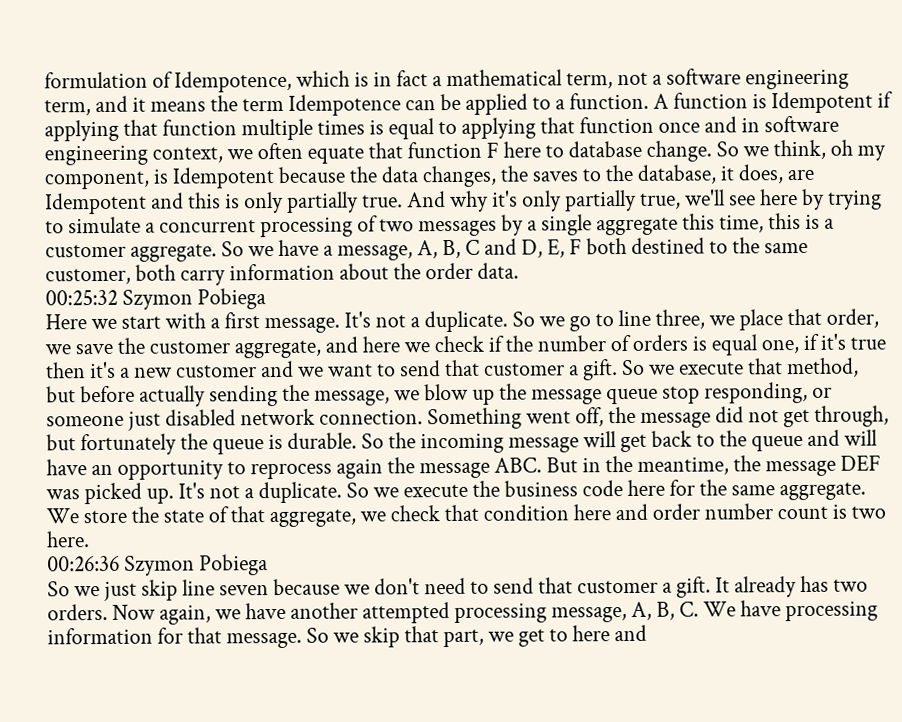formulation of Idempotence, which is in fact a mathematical term, not a software engineering term, and it means the term Idempotence can be applied to a function. A function is Idempotent if applying that function multiple times is equal to applying that function once and in software engineering context, we often equate that function F here to database change. So we think, oh my component, is Idempotent because the data changes, the saves to the database, it does, are Idempotent and this is only partially true. And why it's only partially true, we'll see here by trying to simulate a concurrent processing of two messages by a single aggregate this time, this is a customer aggregate. So we have a message, A, B, C and D, E, F both destined to the same customer, both carry information about the order data.
00:25:32 Szymon Pobiega
Here we start with a first message. It's not a duplicate. So we go to line three, we place that order, we save the customer aggregate, and here we check if the number of orders is equal one, if it's true then it's a new customer and we want to send that customer a gift. So we execute that method, but before actually sending the message, we blow up the message queue stop responding, or someone just disabled network connection. Something went off, the message did not get through, but fortunately the queue is durable. So the incoming message will get back to the queue and will have an opportunity to reprocess again the message ABC. But in the meantime, the message DEF was picked up. It's not a duplicate. So we execute the business code here for the same aggregate. We store the state of that aggregate, we check that condition here and order number count is two here.
00:26:36 Szymon Pobiega
So we just skip line seven because we don't need to send that customer a gift. It already has two orders. Now again, we have another attempted processing message, A, B, C. We have processing information for that message. So we skip that part, we get to here and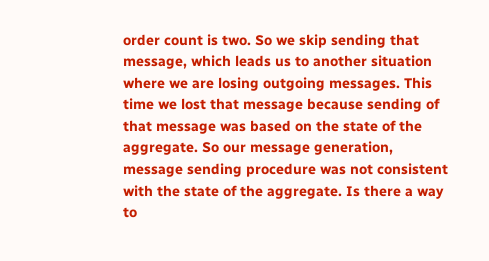order count is two. So we skip sending that message, which leads us to another situation where we are losing outgoing messages. This time we lost that message because sending of that message was based on the state of the aggregate. So our message generation, message sending procedure was not consistent with the state of the aggregate. Is there a way to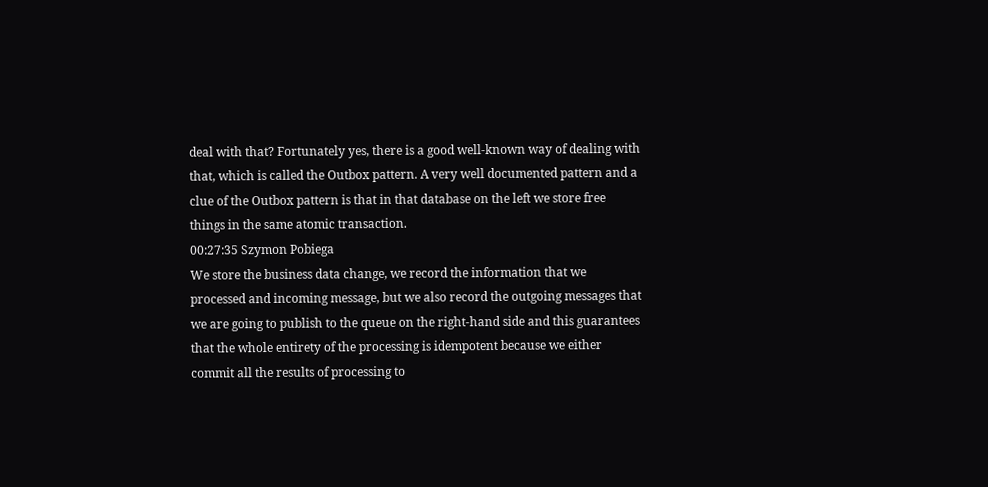deal with that? Fortunately yes, there is a good well-known way of dealing with that, which is called the Outbox pattern. A very well documented pattern and a clue of the Outbox pattern is that in that database on the left we store free things in the same atomic transaction.
00:27:35 Szymon Pobiega
We store the business data change, we record the information that we processed and incoming message, but we also record the outgoing messages that we are going to publish to the queue on the right-hand side and this guarantees that the whole entirety of the processing is idempotent because we either commit all the results of processing to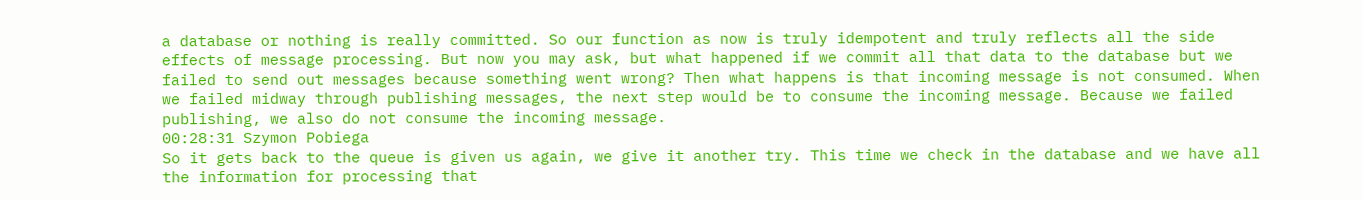a database or nothing is really committed. So our function as now is truly idempotent and truly reflects all the side effects of message processing. But now you may ask, but what happened if we commit all that data to the database but we failed to send out messages because something went wrong? Then what happens is that incoming message is not consumed. When we failed midway through publishing messages, the next step would be to consume the incoming message. Because we failed publishing, we also do not consume the incoming message.
00:28:31 Szymon Pobiega
So it gets back to the queue is given us again, we give it another try. This time we check in the database and we have all the information for processing that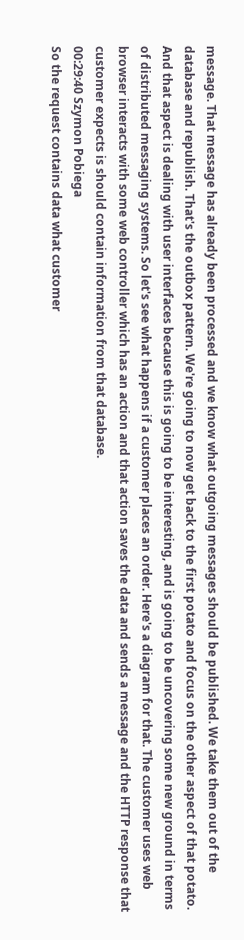message. That message has already been processed and we know what outgoing messages should be published. We take them out of the database and republish. That's the outbox pattern. We're going to now get back to the first potato and focus on the other aspect of that potato. And that aspect is dealing with user interfaces because this is going to be interesting, and is going to be uncovering some new ground in terms of distributed messaging systems. So let's see what happens if a customer places an order. Here's a diagram for that. The customer uses web browser interacts with some web controller which has an action and that action saves the data and sends a message and the HTTP response that customer expects is should contain information from that database.
00:29:40 Szymon Pobiega
So the request contains data what customer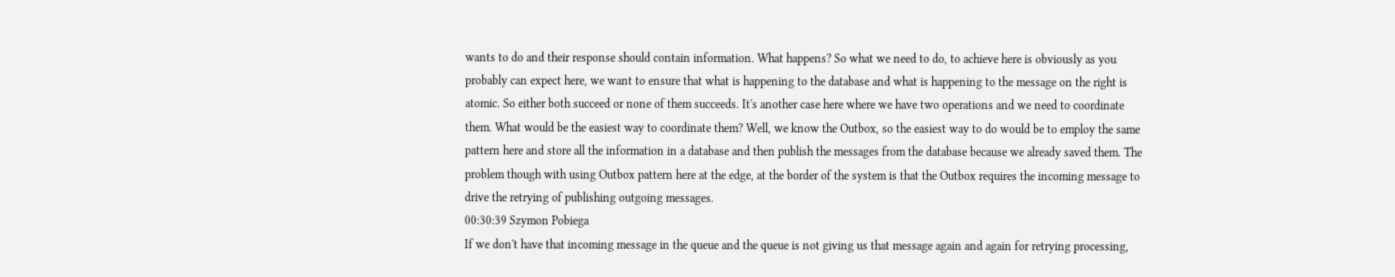wants to do and their response should contain information. What happens? So what we need to do, to achieve here is obviously as you probably can expect here, we want to ensure that what is happening to the database and what is happening to the message on the right is atomic. So either both succeed or none of them succeeds. It's another case here where we have two operations and we need to coordinate them. What would be the easiest way to coordinate them? Well, we know the Outbox, so the easiest way to do would be to employ the same pattern here and store all the information in a database and then publish the messages from the database because we already saved them. The problem though with using Outbox pattern here at the edge, at the border of the system is that the Outbox requires the incoming message to drive the retrying of publishing outgoing messages.
00:30:39 Szymon Pobiega
If we don't have that incoming message in the queue and the queue is not giving us that message again and again for retrying processing,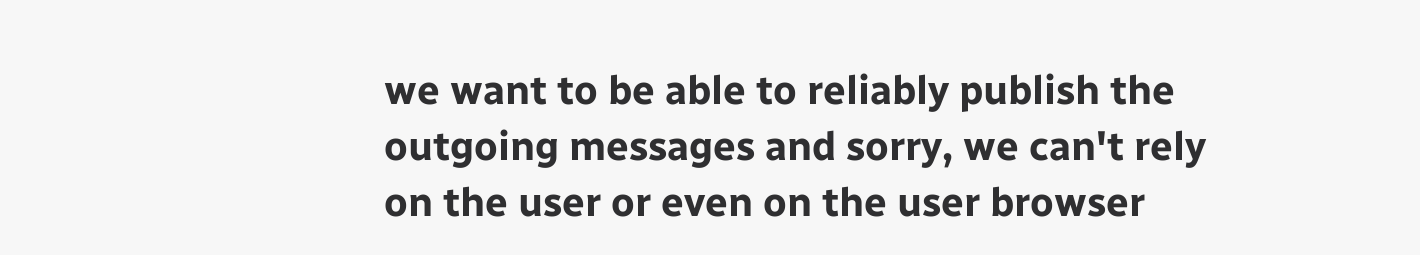we want to be able to reliably publish the outgoing messages and sorry, we can't rely on the user or even on the user browser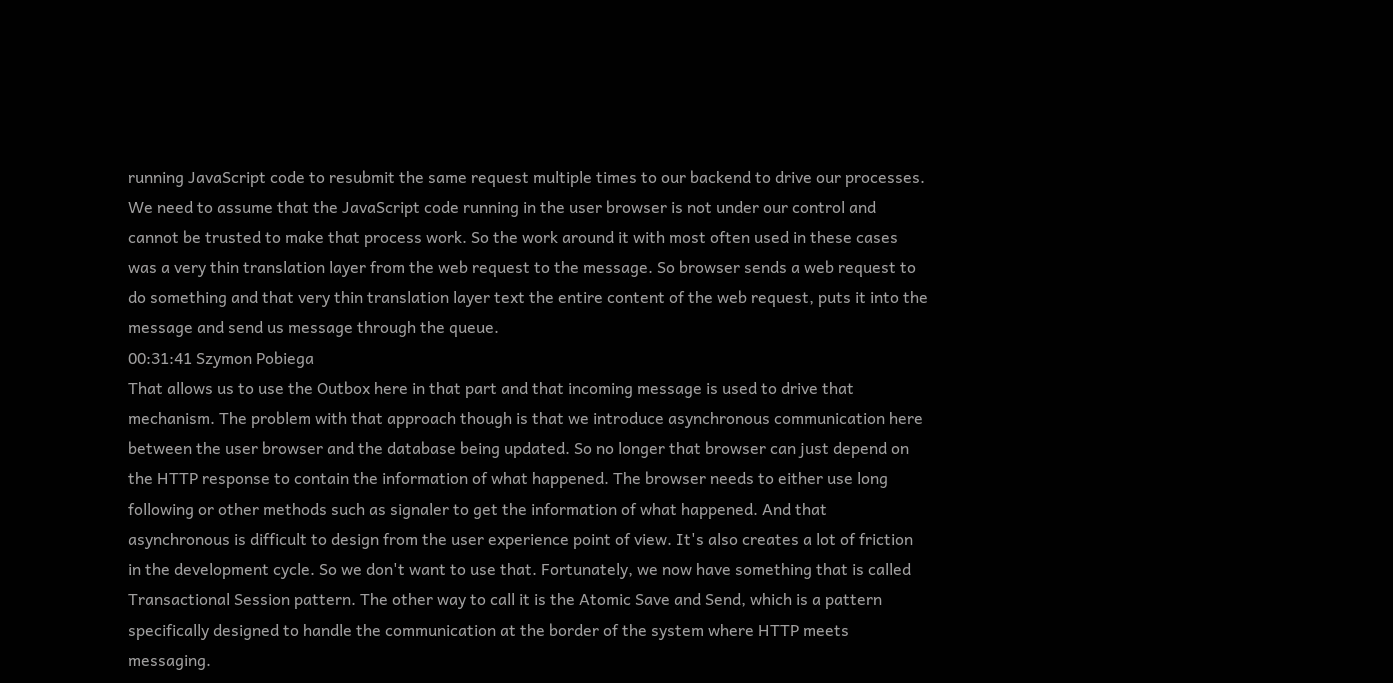running JavaScript code to resubmit the same request multiple times to our backend to drive our processes. We need to assume that the JavaScript code running in the user browser is not under our control and cannot be trusted to make that process work. So the work around it with most often used in these cases was a very thin translation layer from the web request to the message. So browser sends a web request to do something and that very thin translation layer text the entire content of the web request, puts it into the message and send us message through the queue.
00:31:41 Szymon Pobiega
That allows us to use the Outbox here in that part and that incoming message is used to drive that mechanism. The problem with that approach though is that we introduce asynchronous communication here between the user browser and the database being updated. So no longer that browser can just depend on the HTTP response to contain the information of what happened. The browser needs to either use long following or other methods such as signaler to get the information of what happened. And that asynchronous is difficult to design from the user experience point of view. It's also creates a lot of friction in the development cycle. So we don't want to use that. Fortunately, we now have something that is called Transactional Session pattern. The other way to call it is the Atomic Save and Send, which is a pattern specifically designed to handle the communication at the border of the system where HTTP meets messaging.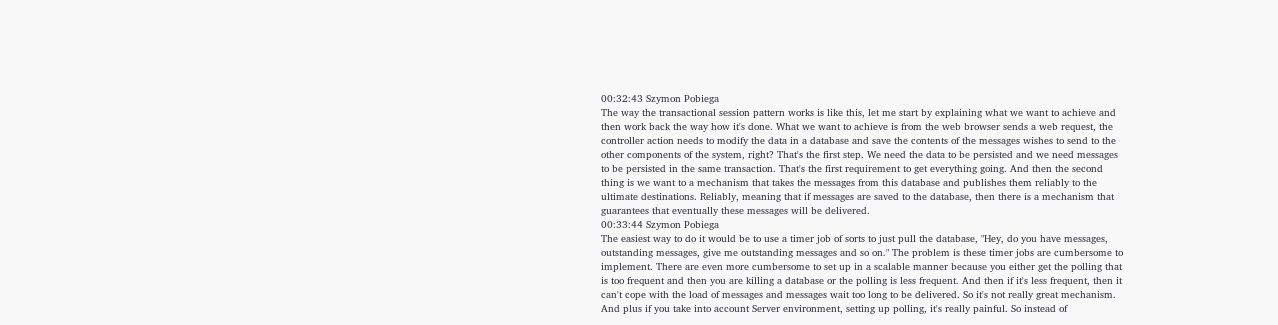00:32:43 Szymon Pobiega
The way the transactional session pattern works is like this, let me start by explaining what we want to achieve and then work back the way how it's done. What we want to achieve is from the web browser sends a web request, the controller action needs to modify the data in a database and save the contents of the messages wishes to send to the other components of the system, right? That's the first step. We need the data to be persisted and we need messages to be persisted in the same transaction. That's the first requirement to get everything going. And then the second thing is we want to a mechanism that takes the messages from this database and publishes them reliably to the ultimate destinations. Reliably, meaning that if messages are saved to the database, then there is a mechanism that guarantees that eventually these messages will be delivered.
00:33:44 Szymon Pobiega
The easiest way to do it would be to use a timer job of sorts to just pull the database, "Hey, do you have messages, outstanding messages, give me outstanding messages and so on." The problem is these timer jobs are cumbersome to implement. There are even more cumbersome to set up in a scalable manner because you either get the polling that is too frequent and then you are killing a database or the polling is less frequent. And then if it's less frequent, then it can't cope with the load of messages and messages wait too long to be delivered. So it's not really great mechanism. And plus if you take into account Server environment, setting up polling, it's really painful. So instead of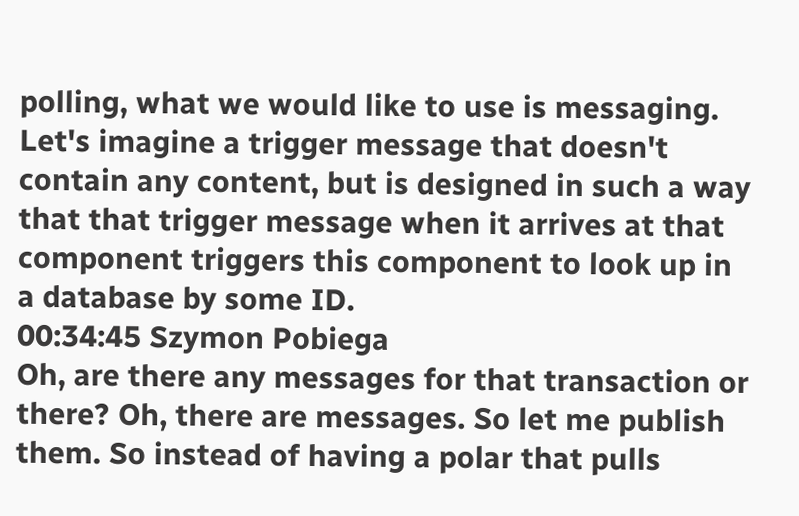polling, what we would like to use is messaging. Let's imagine a trigger message that doesn't contain any content, but is designed in such a way that that trigger message when it arrives at that component triggers this component to look up in a database by some ID.
00:34:45 Szymon Pobiega
Oh, are there any messages for that transaction or there? Oh, there are messages. So let me publish them. So instead of having a polar that pulls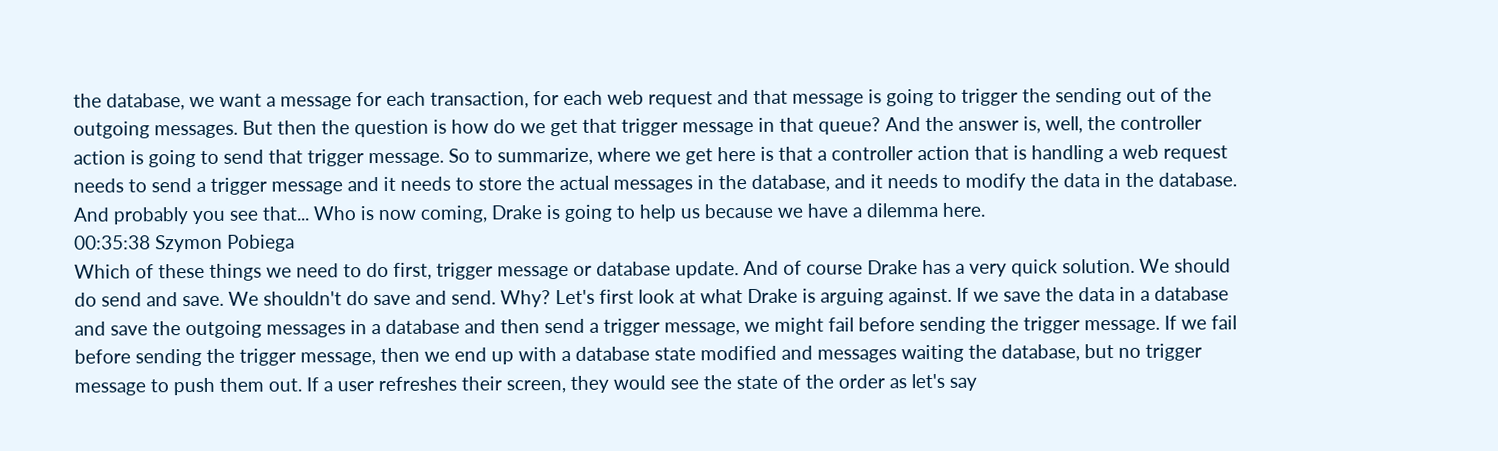the database, we want a message for each transaction, for each web request and that message is going to trigger the sending out of the outgoing messages. But then the question is how do we get that trigger message in that queue? And the answer is, well, the controller action is going to send that trigger message. So to summarize, where we get here is that a controller action that is handling a web request needs to send a trigger message and it needs to store the actual messages in the database, and it needs to modify the data in the database. And probably you see that... Who is now coming, Drake is going to help us because we have a dilemma here.
00:35:38 Szymon Pobiega
Which of these things we need to do first, trigger message or database update. And of course Drake has a very quick solution. We should do send and save. We shouldn't do save and send. Why? Let's first look at what Drake is arguing against. If we save the data in a database and save the outgoing messages in a database and then send a trigger message, we might fail before sending the trigger message. If we fail before sending the trigger message, then we end up with a database state modified and messages waiting the database, but no trigger message to push them out. If a user refreshes their screen, they would see the state of the order as let's say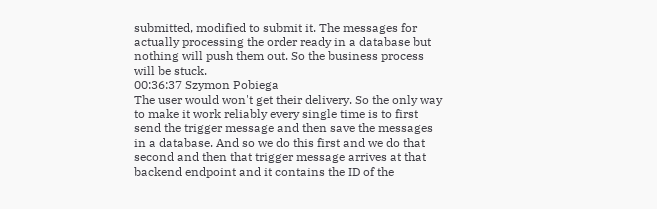submitted, modified to submit it. The messages for actually processing the order ready in a database but nothing will push them out. So the business process will be stuck.
00:36:37 Szymon Pobiega
The user would won't get their delivery. So the only way to make it work reliably every single time is to first send the trigger message and then save the messages in a database. And so we do this first and we do that second and then that trigger message arrives at that backend endpoint and it contains the ID of the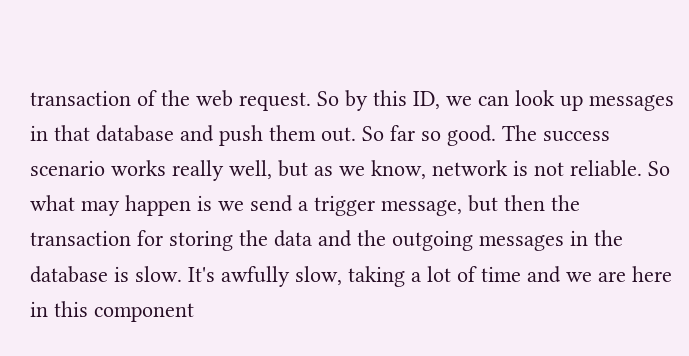transaction of the web request. So by this ID, we can look up messages in that database and push them out. So far so good. The success scenario works really well, but as we know, network is not reliable. So what may happen is we send a trigger message, but then the transaction for storing the data and the outgoing messages in the database is slow. It's awfully slow, taking a lot of time and we are here in this component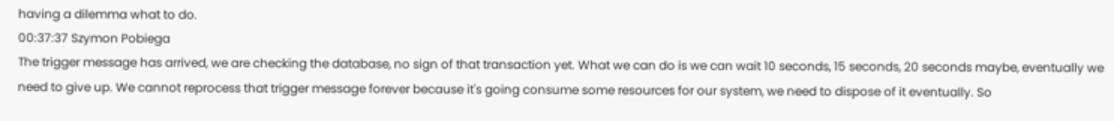having a dilemma what to do.
00:37:37 Szymon Pobiega
The trigger message has arrived, we are checking the database, no sign of that transaction yet. What we can do is we can wait 10 seconds, 15 seconds, 20 seconds maybe, eventually we need to give up. We cannot reprocess that trigger message forever because it's going consume some resources for our system, we need to dispose of it eventually. So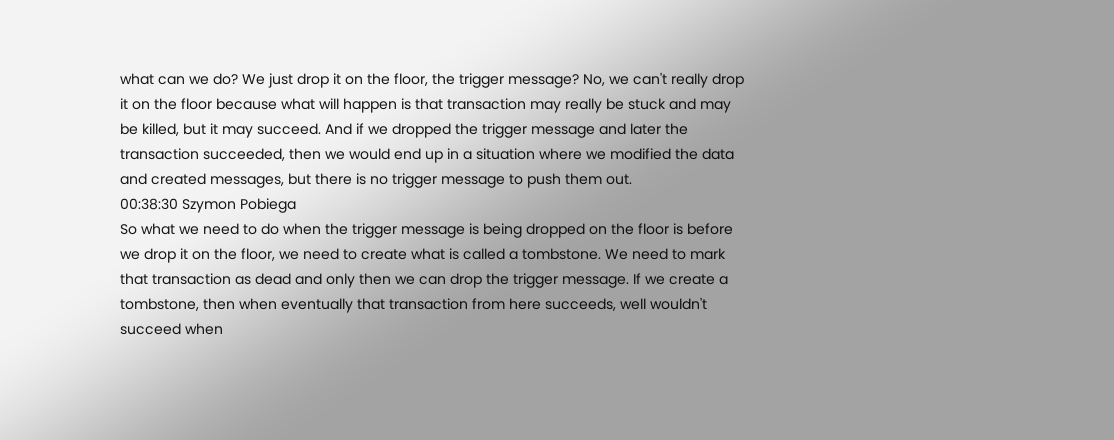what can we do? We just drop it on the floor, the trigger message? No, we can't really drop it on the floor because what will happen is that transaction may really be stuck and may be killed, but it may succeed. And if we dropped the trigger message and later the transaction succeeded, then we would end up in a situation where we modified the data and created messages, but there is no trigger message to push them out.
00:38:30 Szymon Pobiega
So what we need to do when the trigger message is being dropped on the floor is before we drop it on the floor, we need to create what is called a tombstone. We need to mark that transaction as dead and only then we can drop the trigger message. If we create a tombstone, then when eventually that transaction from here succeeds, well wouldn't succeed when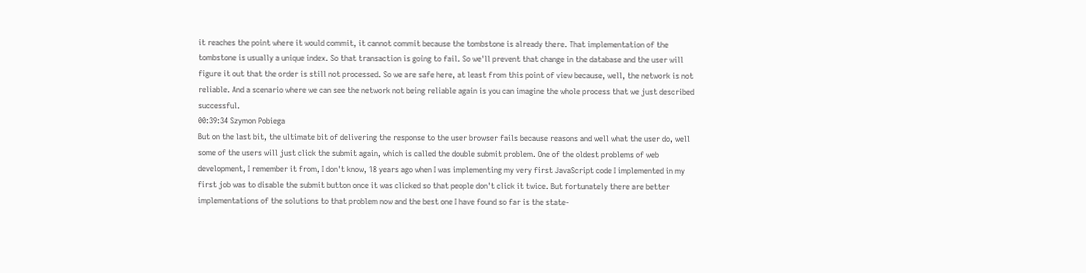it reaches the point where it would commit, it cannot commit because the tombstone is already there. That implementation of the tombstone is usually a unique index. So that transaction is going to fail. So we'll prevent that change in the database and the user will figure it out that the order is still not processed. So we are safe here, at least from this point of view because, well, the network is not reliable. And a scenario where we can see the network not being reliable again is you can imagine the whole process that we just described successful.
00:39:34 Szymon Pobiega
But on the last bit, the ultimate bit of delivering the response to the user browser fails because reasons and well what the user do, well some of the users will just click the submit again, which is called the double submit problem. One of the oldest problems of web development, I remember it from, I don't know, 18 years ago when I was implementing my very first JavaScript code I implemented in my first job was to disable the submit button once it was clicked so that people don't click it twice. But fortunately there are better implementations of the solutions to that problem now and the best one I have found so far is the state-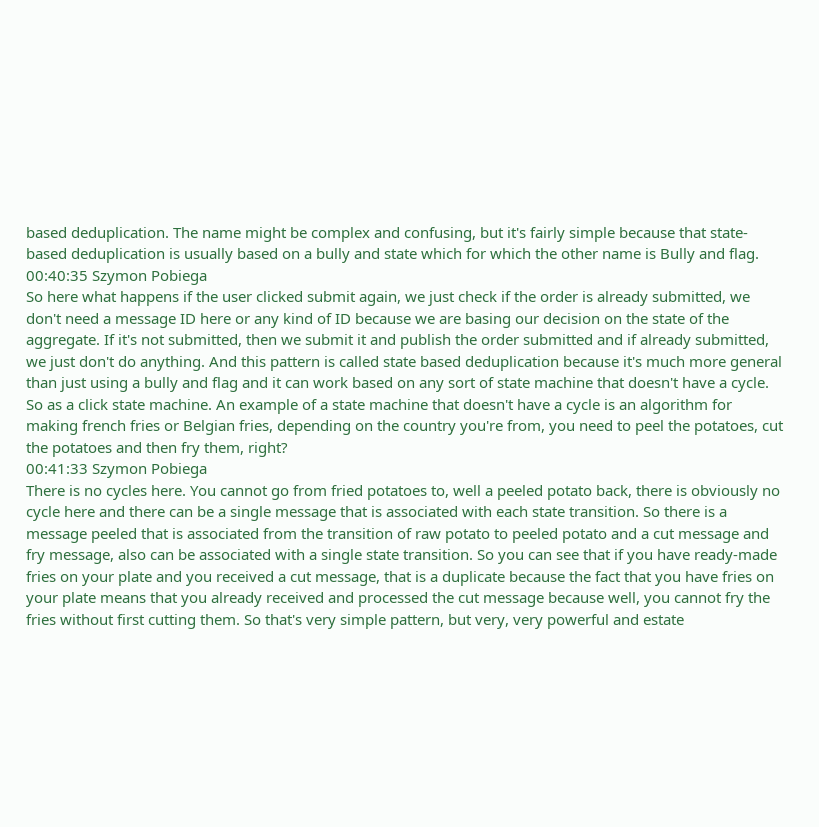based deduplication. The name might be complex and confusing, but it's fairly simple because that state-based deduplication is usually based on a bully and state which for which the other name is Bully and flag.
00:40:35 Szymon Pobiega
So here what happens if the user clicked submit again, we just check if the order is already submitted, we don't need a message ID here or any kind of ID because we are basing our decision on the state of the aggregate. If it's not submitted, then we submit it and publish the order submitted and if already submitted, we just don't do anything. And this pattern is called state based deduplication because it's much more general than just using a bully and flag and it can work based on any sort of state machine that doesn't have a cycle. So as a click state machine. An example of a state machine that doesn't have a cycle is an algorithm for making french fries or Belgian fries, depending on the country you're from, you need to peel the potatoes, cut the potatoes and then fry them, right?
00:41:33 Szymon Pobiega
There is no cycles here. You cannot go from fried potatoes to, well a peeled potato back, there is obviously no cycle here and there can be a single message that is associated with each state transition. So there is a message peeled that is associated from the transition of raw potato to peeled potato and a cut message and fry message, also can be associated with a single state transition. So you can see that if you have ready-made fries on your plate and you received a cut message, that is a duplicate because the fact that you have fries on your plate means that you already received and processed the cut message because well, you cannot fry the fries without first cutting them. So that's very simple pattern, but very, very powerful and estate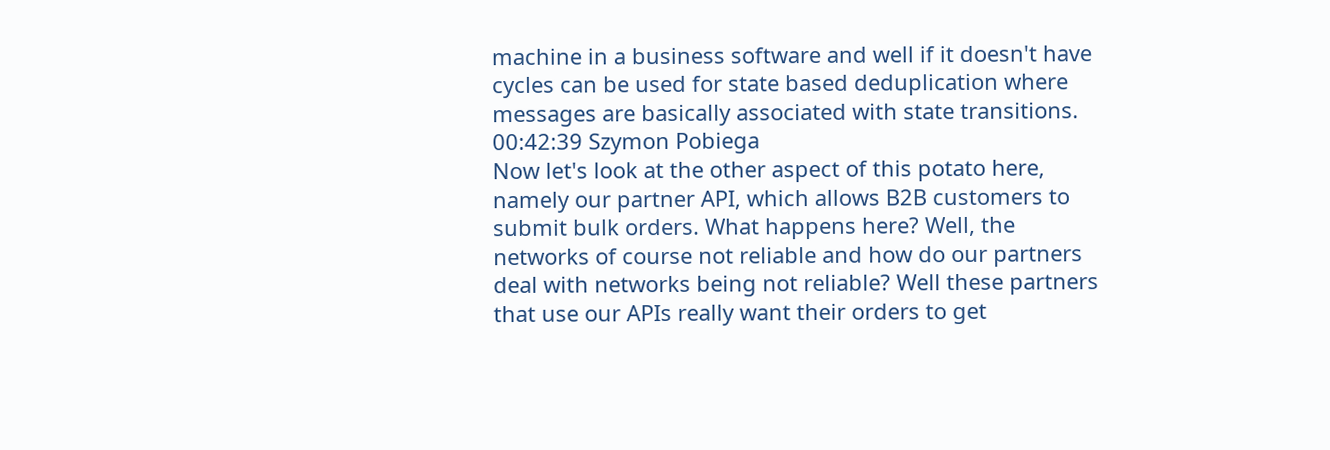machine in a business software and well if it doesn't have cycles can be used for state based deduplication where messages are basically associated with state transitions.
00:42:39 Szymon Pobiega
Now let's look at the other aspect of this potato here, namely our partner API, which allows B2B customers to submit bulk orders. What happens here? Well, the networks of course not reliable and how do our partners deal with networks being not reliable? Well these partners that use our APIs really want their orders to get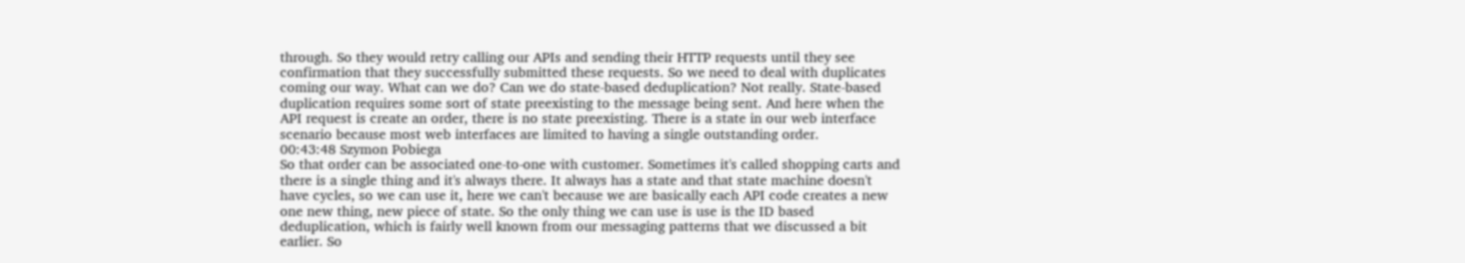through. So they would retry calling our APIs and sending their HTTP requests until they see confirmation that they successfully submitted these requests. So we need to deal with duplicates coming our way. What can we do? Can we do state-based deduplication? Not really. State-based duplication requires some sort of state preexisting to the message being sent. And here when the API request is create an order, there is no state preexisting. There is a state in our web interface scenario because most web interfaces are limited to having a single outstanding order.
00:43:48 Szymon Pobiega
So that order can be associated one-to-one with customer. Sometimes it's called shopping carts and there is a single thing and it's always there. It always has a state and that state machine doesn't have cycles, so we can use it, here we can't because we are basically each API code creates a new one new thing, new piece of state. So the only thing we can use is use is the ID based deduplication, which is fairly well known from our messaging patterns that we discussed a bit earlier. So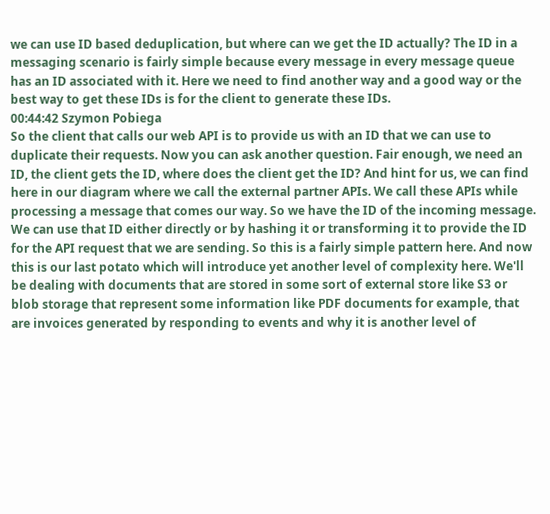we can use ID based deduplication, but where can we get the ID actually? The ID in a messaging scenario is fairly simple because every message in every message queue has an ID associated with it. Here we need to find another way and a good way or the best way to get these IDs is for the client to generate these IDs.
00:44:42 Szymon Pobiega
So the client that calls our web API is to provide us with an ID that we can use to duplicate their requests. Now you can ask another question. Fair enough, we need an ID, the client gets the ID, where does the client get the ID? And hint for us, we can find here in our diagram where we call the external partner APIs. We call these APIs while processing a message that comes our way. So we have the ID of the incoming message. We can use that ID either directly or by hashing it or transforming it to provide the ID for the API request that we are sending. So this is a fairly simple pattern here. And now this is our last potato which will introduce yet another level of complexity here. We'll be dealing with documents that are stored in some sort of external store like S3 or blob storage that represent some information like PDF documents for example, that are invoices generated by responding to events and why it is another level of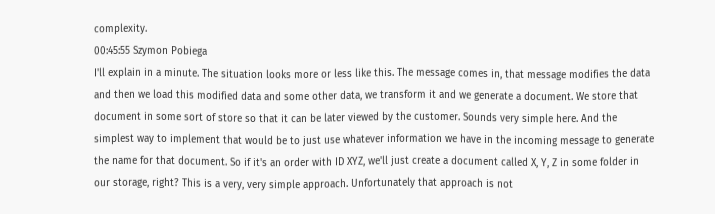complexity.
00:45:55 Szymon Pobiega
I'll explain in a minute. The situation looks more or less like this. The message comes in, that message modifies the data and then we load this modified data and some other data, we transform it and we generate a document. We store that document in some sort of store so that it can be later viewed by the customer. Sounds very simple here. And the simplest way to implement that would be to just use whatever information we have in the incoming message to generate the name for that document. So if it's an order with ID XYZ, we'll just create a document called X, Y, Z in some folder in our storage, right? This is a very, very simple approach. Unfortunately that approach is not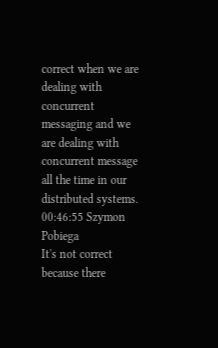correct when we are dealing with concurrent messaging and we are dealing with concurrent message all the time in our distributed systems.
00:46:55 Szymon Pobiega
It's not correct because there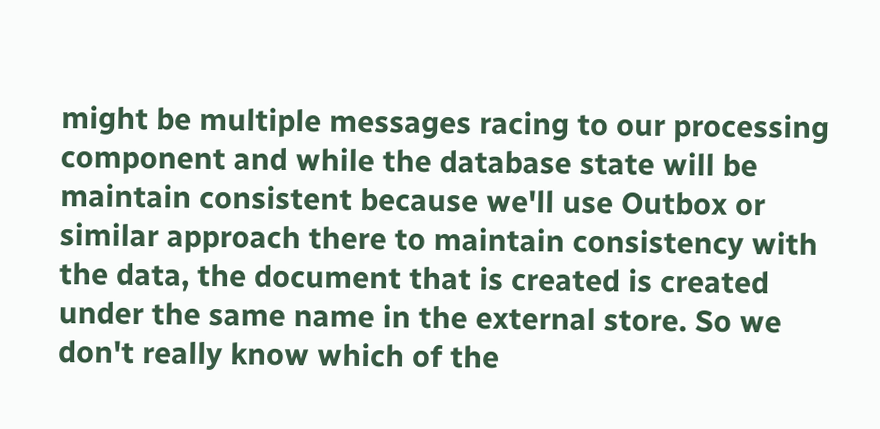might be multiple messages racing to our processing component and while the database state will be maintain consistent because we'll use Outbox or similar approach there to maintain consistency with the data, the document that is created is created under the same name in the external store. So we don't really know which of the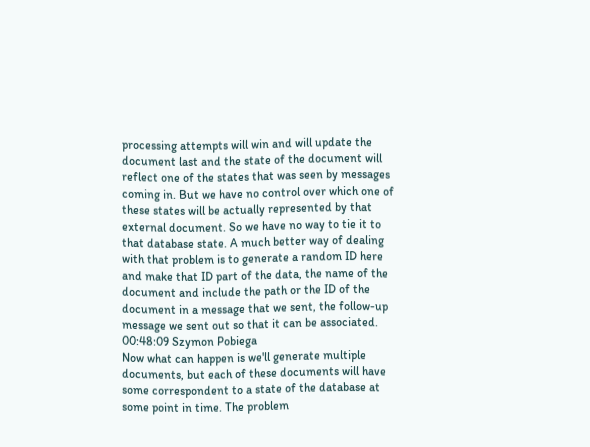processing attempts will win and will update the document last and the state of the document will reflect one of the states that was seen by messages coming in. But we have no control over which one of these states will be actually represented by that external document. So we have no way to tie it to that database state. A much better way of dealing with that problem is to generate a random ID here and make that ID part of the data, the name of the document and include the path or the ID of the document in a message that we sent, the follow-up message we sent out so that it can be associated.
00:48:09 Szymon Pobiega
Now what can happen is we'll generate multiple documents, but each of these documents will have some correspondent to a state of the database at some point in time. The problem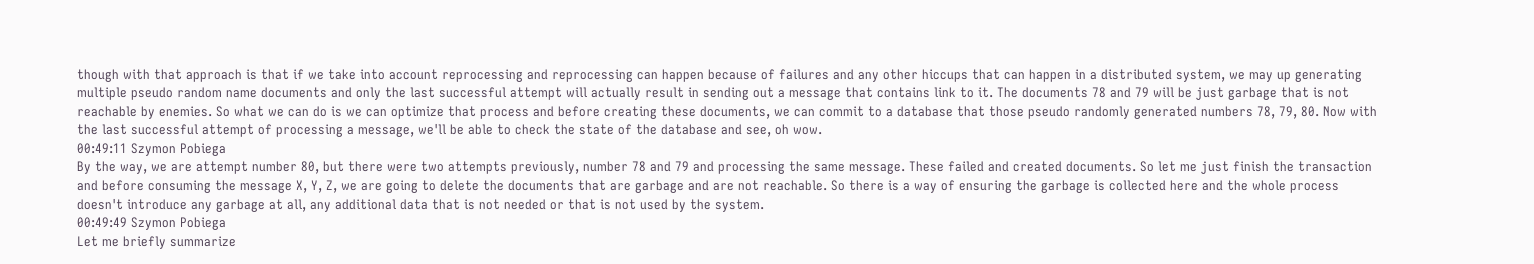though with that approach is that if we take into account reprocessing and reprocessing can happen because of failures and any other hiccups that can happen in a distributed system, we may up generating multiple pseudo random name documents and only the last successful attempt will actually result in sending out a message that contains link to it. The documents 78 and 79 will be just garbage that is not reachable by enemies. So what we can do is we can optimize that process and before creating these documents, we can commit to a database that those pseudo randomly generated numbers 78, 79, 80. Now with the last successful attempt of processing a message, we'll be able to check the state of the database and see, oh wow.
00:49:11 Szymon Pobiega
By the way, we are attempt number 80, but there were two attempts previously, number 78 and 79 and processing the same message. These failed and created documents. So let me just finish the transaction and before consuming the message X, Y, Z, we are going to delete the documents that are garbage and are not reachable. So there is a way of ensuring the garbage is collected here and the whole process doesn't introduce any garbage at all, any additional data that is not needed or that is not used by the system.
00:49:49 Szymon Pobiega
Let me briefly summarize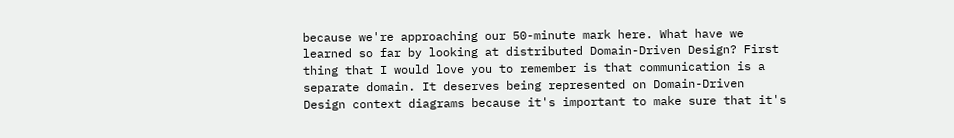because we're approaching our 50-minute mark here. What have we learned so far by looking at distributed Domain-Driven Design? First thing that I would love you to remember is that communication is a separate domain. It deserves being represented on Domain-Driven Design context diagrams because it's important to make sure that it's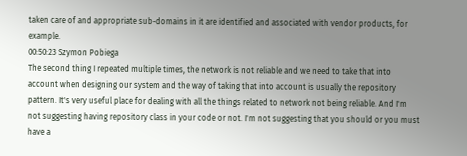taken care of and appropriate sub-domains in it are identified and associated with vendor products, for example.
00:50:23 Szymon Pobiega
The second thing I repeated multiple times, the network is not reliable and we need to take that into account when designing our system and the way of taking that into account is usually the repository pattern. It's very useful place for dealing with all the things related to network not being reliable. And I'm not suggesting having repository class in your code or not. I'm not suggesting that you should or you must have a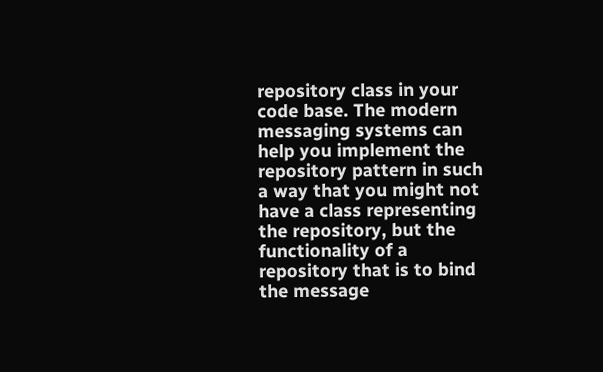repository class in your code base. The modern messaging systems can help you implement the repository pattern in such a way that you might not have a class representing the repository, but the functionality of a repository that is to bind the message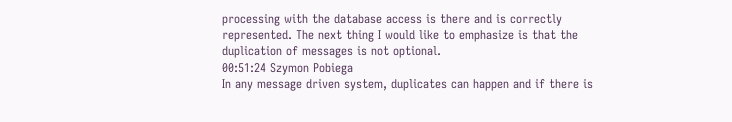processing with the database access is there and is correctly represented. The next thing I would like to emphasize is that the duplication of messages is not optional.
00:51:24 Szymon Pobiega
In any message driven system, duplicates can happen and if there is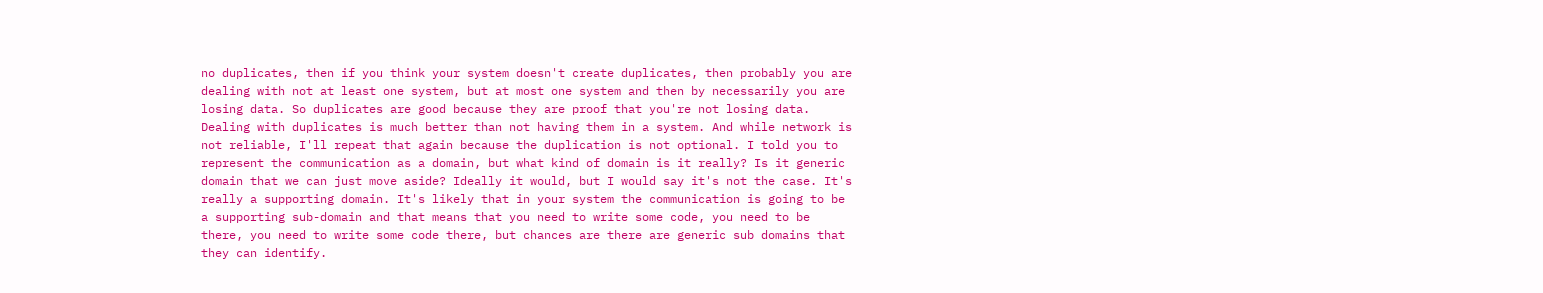no duplicates, then if you think your system doesn't create duplicates, then probably you are dealing with not at least one system, but at most one system and then by necessarily you are losing data. So duplicates are good because they are proof that you're not losing data. Dealing with duplicates is much better than not having them in a system. And while network is not reliable, I'll repeat that again because the duplication is not optional. I told you to represent the communication as a domain, but what kind of domain is it really? Is it generic domain that we can just move aside? Ideally it would, but I would say it's not the case. It's really a supporting domain. It's likely that in your system the communication is going to be a supporting sub-domain and that means that you need to write some code, you need to be there, you need to write some code there, but chances are there are generic sub domains that they can identify.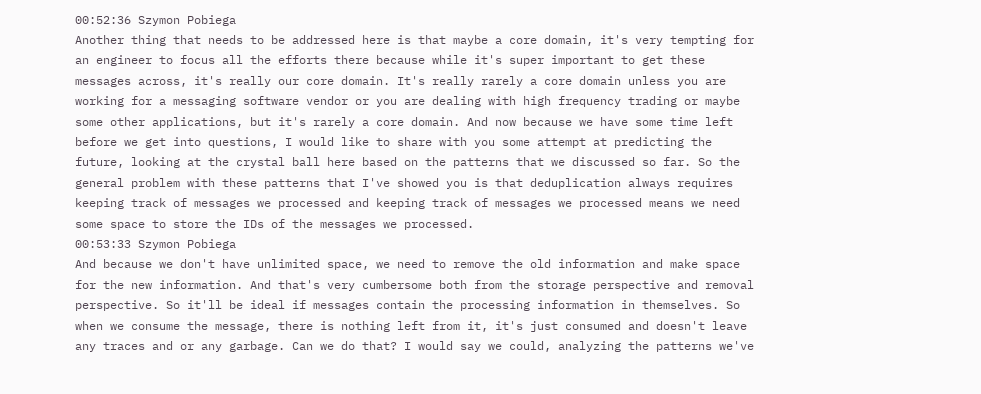00:52:36 Szymon Pobiega
Another thing that needs to be addressed here is that maybe a core domain, it's very tempting for an engineer to focus all the efforts there because while it's super important to get these messages across, it's really our core domain. It's really rarely a core domain unless you are working for a messaging software vendor or you are dealing with high frequency trading or maybe some other applications, but it's rarely a core domain. And now because we have some time left before we get into questions, I would like to share with you some attempt at predicting the future, looking at the crystal ball here based on the patterns that we discussed so far. So the general problem with these patterns that I've showed you is that deduplication always requires keeping track of messages we processed and keeping track of messages we processed means we need some space to store the IDs of the messages we processed.
00:53:33 Szymon Pobiega
And because we don't have unlimited space, we need to remove the old information and make space for the new information. And that's very cumbersome both from the storage perspective and removal perspective. So it'll be ideal if messages contain the processing information in themselves. So when we consume the message, there is nothing left from it, it's just consumed and doesn't leave any traces and or any garbage. Can we do that? I would say we could, analyzing the patterns we've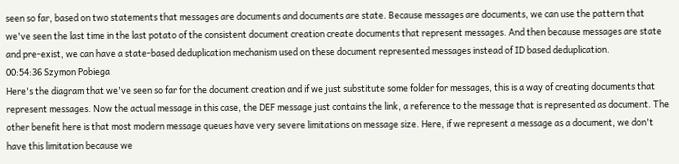seen so far, based on two statements that messages are documents and documents are state. Because messages are documents, we can use the pattern that we've seen the last time in the last potato of the consistent document creation create documents that represent messages. And then because messages are state and pre-exist, we can have a state-based deduplication mechanism used on these document represented messages instead of ID based deduplication.
00:54:36 Szymon Pobiega
Here's the diagram that we've seen so far for the document creation and if we just substitute some folder for messages, this is a way of creating documents that represent messages. Now the actual message in this case, the DEF message just contains the link, a reference to the message that is represented as document. The other benefit here is that most modern message queues have very severe limitations on message size. Here, if we represent a message as a document, we don't have this limitation because we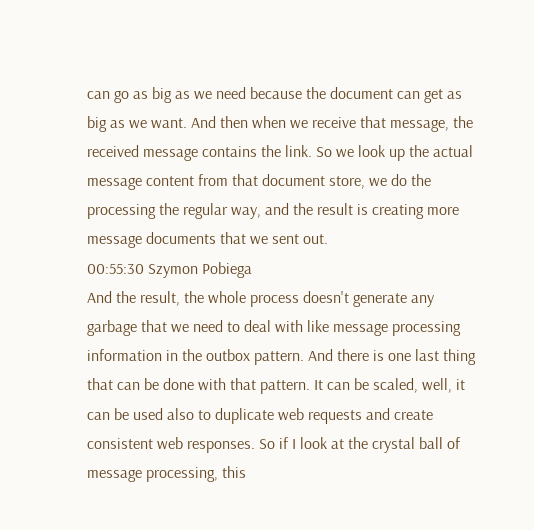can go as big as we need because the document can get as big as we want. And then when we receive that message, the received message contains the link. So we look up the actual message content from that document store, we do the processing the regular way, and the result is creating more message documents that we sent out.
00:55:30 Szymon Pobiega
And the result, the whole process doesn't generate any garbage that we need to deal with like message processing information in the outbox pattern. And there is one last thing that can be done with that pattern. It can be scaled, well, it can be used also to duplicate web requests and create consistent web responses. So if I look at the crystal ball of message processing, this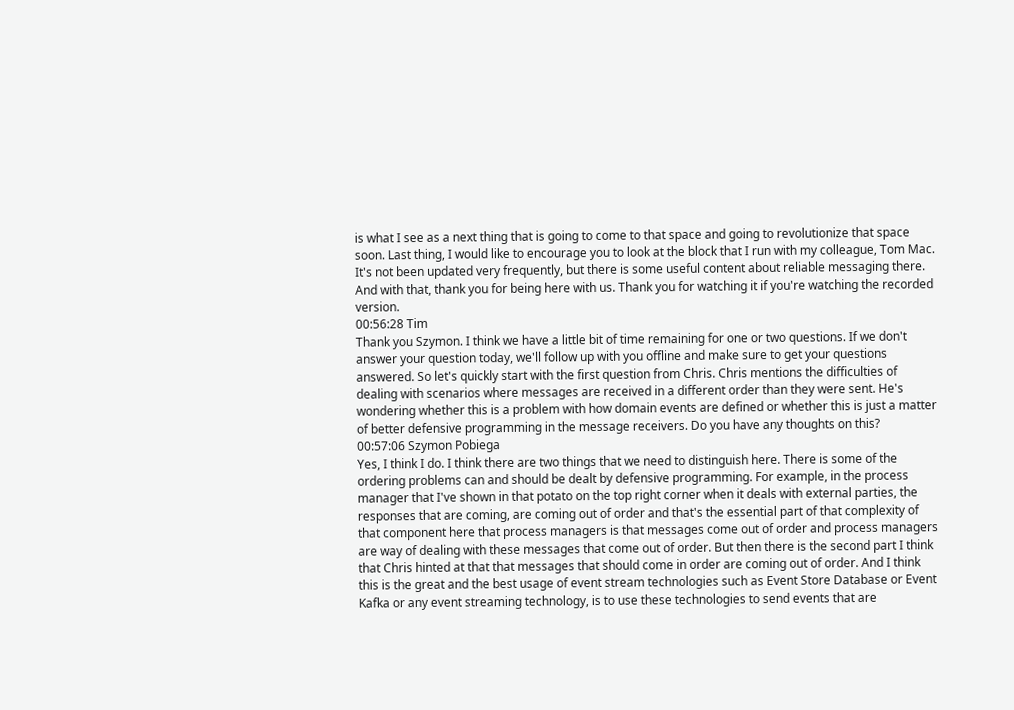is what I see as a next thing that is going to come to that space and going to revolutionize that space soon. Last thing, I would like to encourage you to look at the block that I run with my colleague, Tom Mac. It's not been updated very frequently, but there is some useful content about reliable messaging there. And with that, thank you for being here with us. Thank you for watching it if you're watching the recorded version.
00:56:28 Tim
Thank you Szymon. I think we have a little bit of time remaining for one or two questions. If we don't answer your question today, we'll follow up with you offline and make sure to get your questions answered. So let's quickly start with the first question from Chris. Chris mentions the difficulties of dealing with scenarios where messages are received in a different order than they were sent. He's wondering whether this is a problem with how domain events are defined or whether this is just a matter of better defensive programming in the message receivers. Do you have any thoughts on this?
00:57:06 Szymon Pobiega
Yes, I think I do. I think there are two things that we need to distinguish here. There is some of the ordering problems can and should be dealt by defensive programming. For example, in the process manager that I've shown in that potato on the top right corner when it deals with external parties, the responses that are coming, are coming out of order and that's the essential part of that complexity of that component here that process managers is that messages come out of order and process managers are way of dealing with these messages that come out of order. But then there is the second part I think that Chris hinted at that that messages that should come in order are coming out of order. And I think this is the great and the best usage of event stream technologies such as Event Store Database or Event Kafka or any event streaming technology, is to use these technologies to send events that are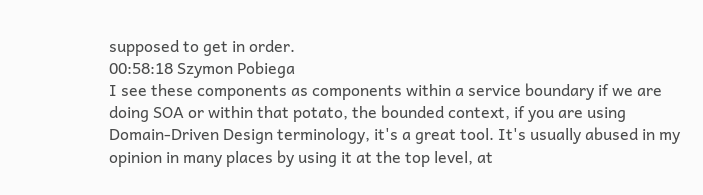supposed to get in order.
00:58:18 Szymon Pobiega
I see these components as components within a service boundary if we are doing SOA or within that potato, the bounded context, if you are using Domain-Driven Design terminology, it's a great tool. It's usually abused in my opinion in many places by using it at the top level, at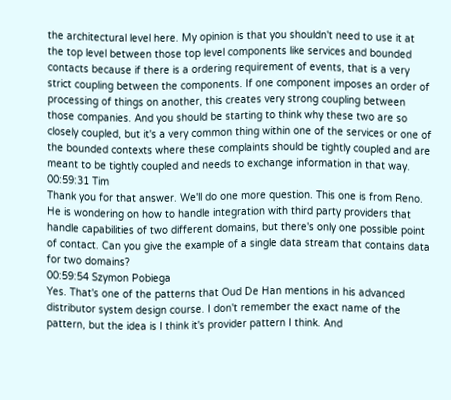the architectural level here. My opinion is that you shouldn't need to use it at the top level between those top level components like services and bounded contacts because if there is a ordering requirement of events, that is a very strict coupling between the components. If one component imposes an order of processing of things on another, this creates very strong coupling between those companies. And you should be starting to think why these two are so closely coupled, but it's a very common thing within one of the services or one of the bounded contexts where these complaints should be tightly coupled and are meant to be tightly coupled and needs to exchange information in that way.
00:59:31 Tim
Thank you for that answer. We'll do one more question. This one is from Reno. He is wondering on how to handle integration with third party providers that handle capabilities of two different domains, but there's only one possible point of contact. Can you give the example of a single data stream that contains data for two domains?
00:59:54 Szymon Pobiega
Yes. That's one of the patterns that Oud De Han mentions in his advanced distributor system design course. I don't remember the exact name of the pattern, but the idea is I think it's provider pattern I think. And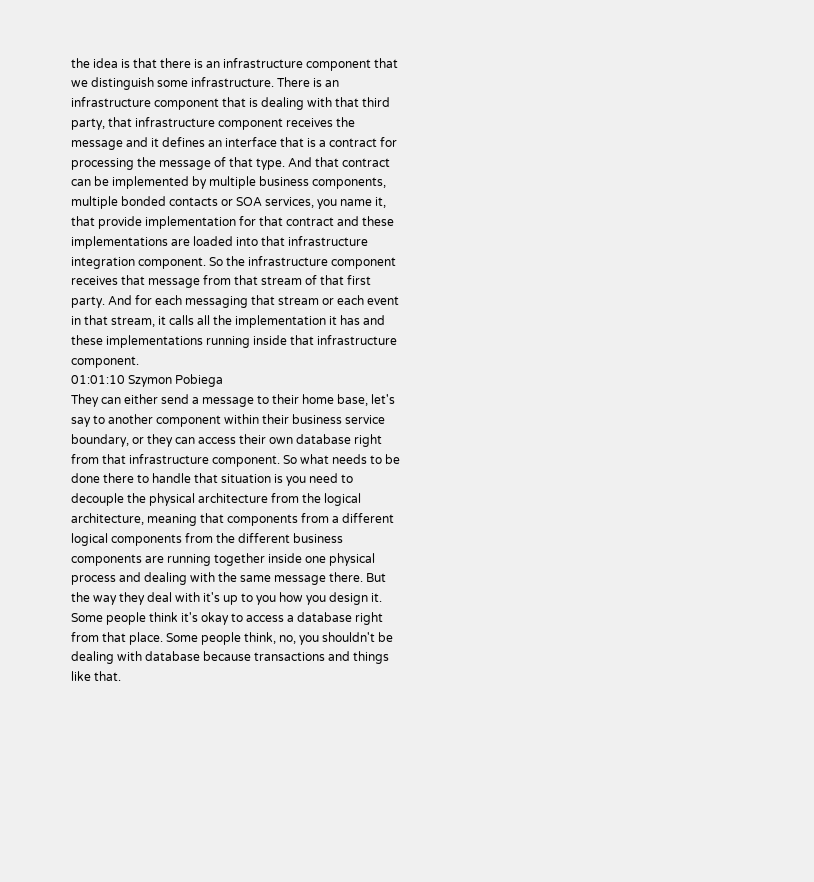the idea is that there is an infrastructure component that we distinguish some infrastructure. There is an infrastructure component that is dealing with that third party, that infrastructure component receives the message and it defines an interface that is a contract for processing the message of that type. And that contract can be implemented by multiple business components, multiple bonded contacts or SOA services, you name it, that provide implementation for that contract and these implementations are loaded into that infrastructure integration component. So the infrastructure component receives that message from that stream of that first party. And for each messaging that stream or each event in that stream, it calls all the implementation it has and these implementations running inside that infrastructure component.
01:01:10 Szymon Pobiega
They can either send a message to their home base, let's say to another component within their business service boundary, or they can access their own database right from that infrastructure component. So what needs to be done there to handle that situation is you need to decouple the physical architecture from the logical architecture, meaning that components from a different logical components from the different business components are running together inside one physical process and dealing with the same message there. But the way they deal with it's up to you how you design it. Some people think it's okay to access a database right from that place. Some people think, no, you shouldn't be dealing with database because transactions and things like that.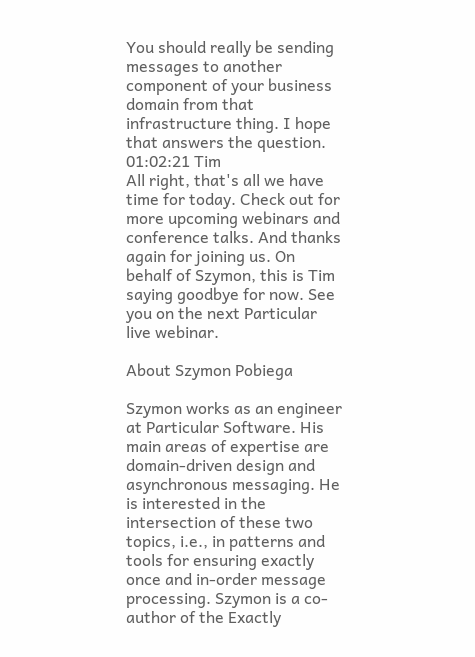You should really be sending messages to another component of your business domain from that infrastructure thing. I hope that answers the question.
01:02:21 Tim
All right, that's all we have time for today. Check out for more upcoming webinars and conference talks. And thanks again for joining us. On behalf of Szymon, this is Tim saying goodbye for now. See you on the next Particular live webinar.

About Szymon Pobiega

Szymon works as an engineer at Particular Software. His main areas of expertise are domain-driven design and asynchronous messaging. He is interested in the intersection of these two topics, i.e., in patterns and tools for ensuring exactly once and in-order message processing. Szymon is a co-author of the Exactly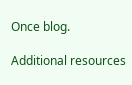Once blog.

Additional resources